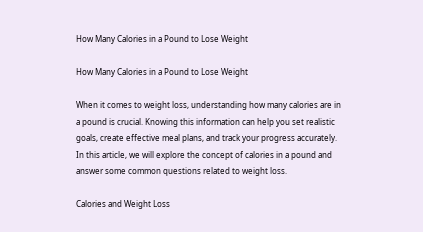How Many Calories in a Pound to Lose Weight

How Many Calories in a Pound to Lose Weight

When it comes to weight loss, understanding how many calories are in a pound is crucial. Knowing this information can help you set realistic goals, create effective meal plans, and track your progress accurately. In this article, we will explore the concept of calories in a pound and answer some common questions related to weight loss.

Calories and Weight Loss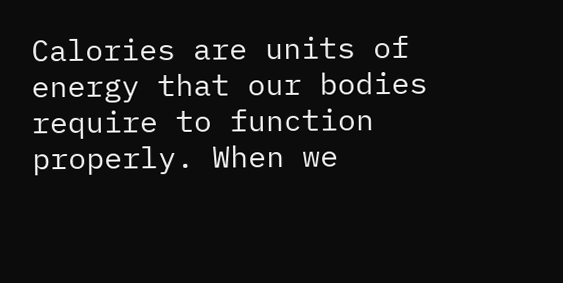Calories are units of energy that our bodies require to function properly. When we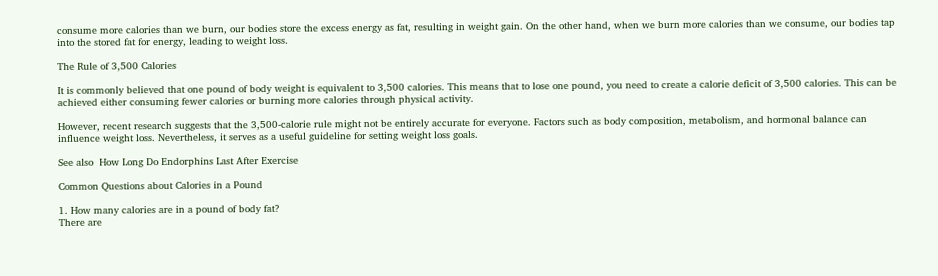consume more calories than we burn, our bodies store the excess energy as fat, resulting in weight gain. On the other hand, when we burn more calories than we consume, our bodies tap into the stored fat for energy, leading to weight loss.

The Rule of 3,500 Calories

It is commonly believed that one pound of body weight is equivalent to 3,500 calories. This means that to lose one pound, you need to create a calorie deficit of 3,500 calories. This can be achieved either consuming fewer calories or burning more calories through physical activity.

However, recent research suggests that the 3,500-calorie rule might not be entirely accurate for everyone. Factors such as body composition, metabolism, and hormonal balance can influence weight loss. Nevertheless, it serves as a useful guideline for setting weight loss goals.

See also  How Long Do Endorphins Last After Exercise

Common Questions about Calories in a Pound

1. How many calories are in a pound of body fat?
There are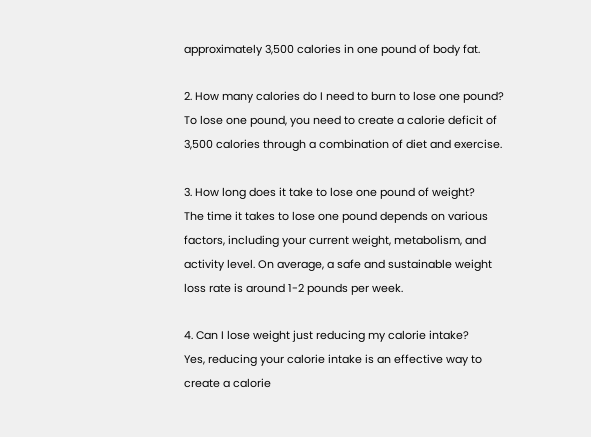approximately 3,500 calories in one pound of body fat.

2. How many calories do I need to burn to lose one pound?
To lose one pound, you need to create a calorie deficit of 3,500 calories through a combination of diet and exercise.

3. How long does it take to lose one pound of weight?
The time it takes to lose one pound depends on various factors, including your current weight, metabolism, and activity level. On average, a safe and sustainable weight loss rate is around 1-2 pounds per week.

4. Can I lose weight just reducing my calorie intake?
Yes, reducing your calorie intake is an effective way to create a calorie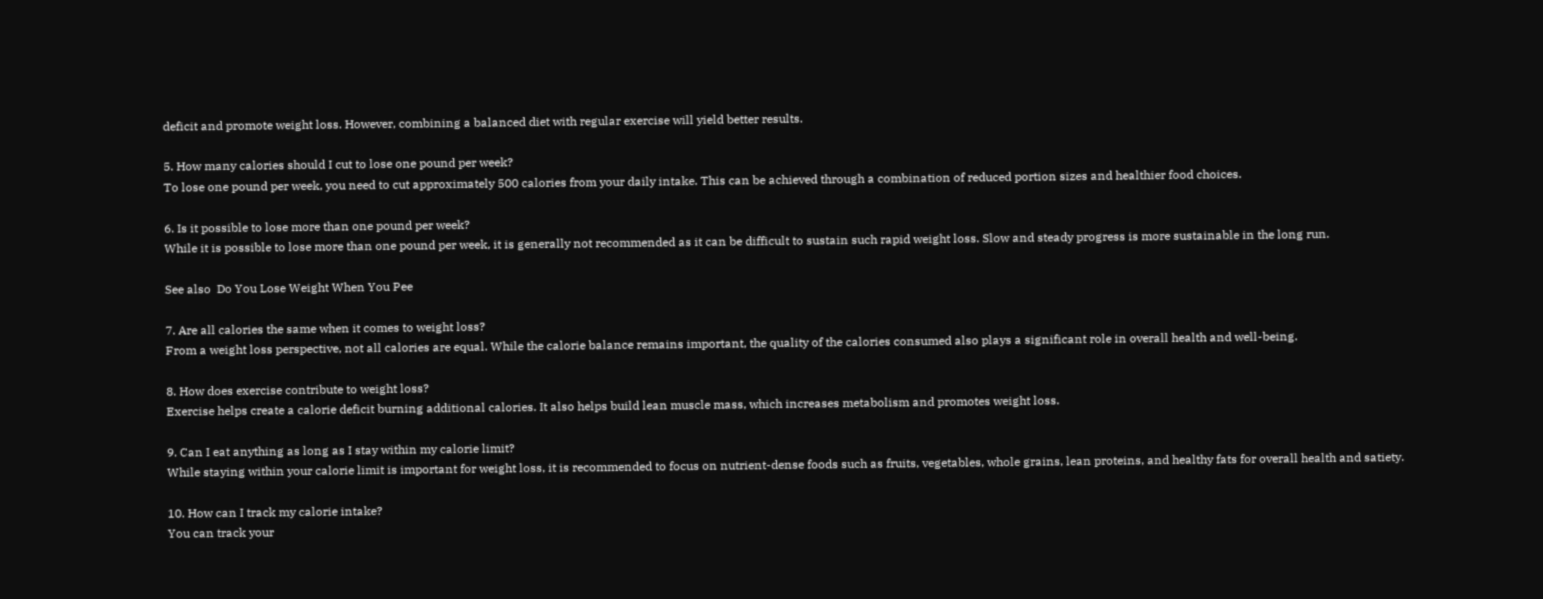deficit and promote weight loss. However, combining a balanced diet with regular exercise will yield better results.

5. How many calories should I cut to lose one pound per week?
To lose one pound per week, you need to cut approximately 500 calories from your daily intake. This can be achieved through a combination of reduced portion sizes and healthier food choices.

6. Is it possible to lose more than one pound per week?
While it is possible to lose more than one pound per week, it is generally not recommended as it can be difficult to sustain such rapid weight loss. Slow and steady progress is more sustainable in the long run.

See also  Do You Lose Weight When You Pee

7. Are all calories the same when it comes to weight loss?
From a weight loss perspective, not all calories are equal. While the calorie balance remains important, the quality of the calories consumed also plays a significant role in overall health and well-being.

8. How does exercise contribute to weight loss?
Exercise helps create a calorie deficit burning additional calories. It also helps build lean muscle mass, which increases metabolism and promotes weight loss.

9. Can I eat anything as long as I stay within my calorie limit?
While staying within your calorie limit is important for weight loss, it is recommended to focus on nutrient-dense foods such as fruits, vegetables, whole grains, lean proteins, and healthy fats for overall health and satiety.

10. How can I track my calorie intake?
You can track your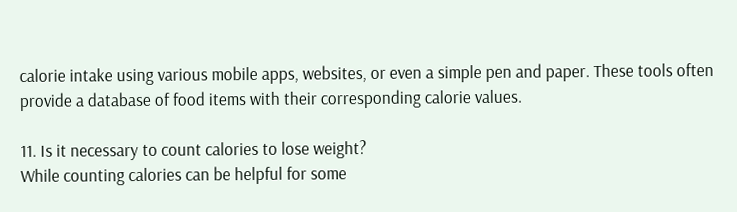calorie intake using various mobile apps, websites, or even a simple pen and paper. These tools often provide a database of food items with their corresponding calorie values.

11. Is it necessary to count calories to lose weight?
While counting calories can be helpful for some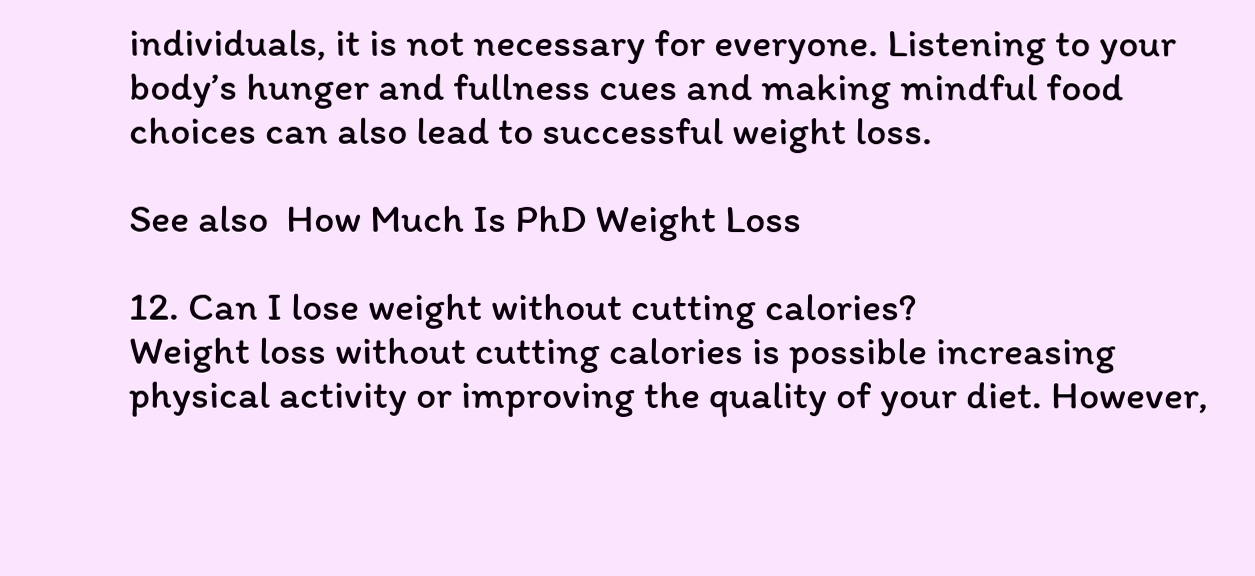individuals, it is not necessary for everyone. Listening to your body’s hunger and fullness cues and making mindful food choices can also lead to successful weight loss.

See also  How Much Is PhD Weight Loss

12. Can I lose weight without cutting calories?
Weight loss without cutting calories is possible increasing physical activity or improving the quality of your diet. However,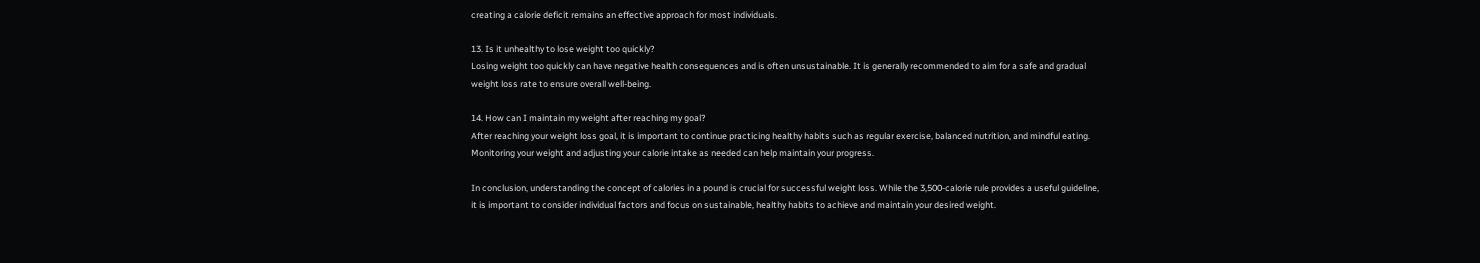creating a calorie deficit remains an effective approach for most individuals.

13. Is it unhealthy to lose weight too quickly?
Losing weight too quickly can have negative health consequences and is often unsustainable. It is generally recommended to aim for a safe and gradual weight loss rate to ensure overall well-being.

14. How can I maintain my weight after reaching my goal?
After reaching your weight loss goal, it is important to continue practicing healthy habits such as regular exercise, balanced nutrition, and mindful eating. Monitoring your weight and adjusting your calorie intake as needed can help maintain your progress.

In conclusion, understanding the concept of calories in a pound is crucial for successful weight loss. While the 3,500-calorie rule provides a useful guideline, it is important to consider individual factors and focus on sustainable, healthy habits to achieve and maintain your desired weight.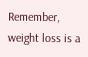Remember, weight loss is a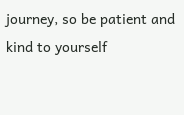journey, so be patient and kind to yourself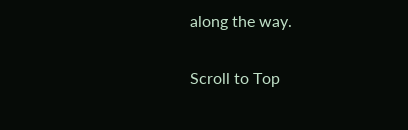along the way.

Scroll to Top